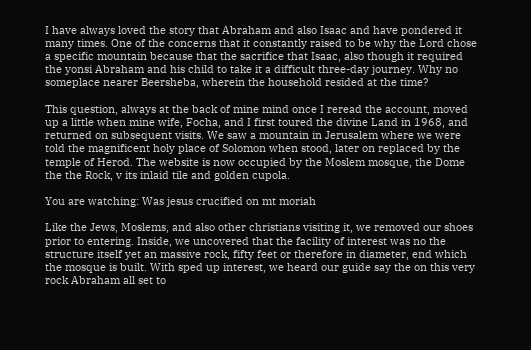I have always loved the story that Abraham and also Isaac and have pondered it many times. One of the concerns that it constantly raised to be why the Lord chose a specific mountain because that the sacrifice that Isaac, also though it required the yonsi Abraham and his child to take it a difficult three-day journey. Why no someplace nearer Beersheba, wherein the household resided at the time?

This question, always at the back of mine mind once I reread the account, moved up a little when mine wife, Focha, and I first toured the divine Land in 1968, and returned on subsequent visits. We saw a mountain in Jerusalem where we were told the magnificent holy place of Solomon when stood, later on replaced by the temple of Herod. The website is now occupied by the Moslem mosque, the Dome the the Rock, v its inlaid tile and golden cupola.

You are watching: Was jesus crucified on mt moriah

Like the Jews, Moslems, and also other christians visiting it, we removed our shoes prior to entering. Inside, we uncovered that the facility of interest was no the structure itself yet an massive rock, fifty feet or therefore in diameter, end which the mosque is built. With sped up interest, we heard our guide say the on this very rock Abraham all set to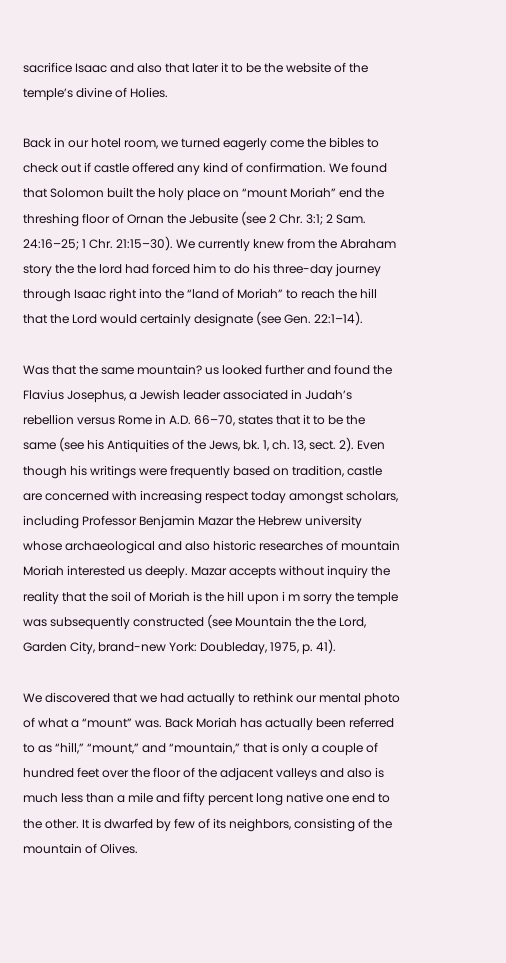sacrifice Isaac and also that later it to be the website of the temple’s divine of Holies.

Back in our hotel room, we turned eagerly come the bibles to check out if castle offered any kind of confirmation. We found that Solomon built the holy place on “mount Moriah” end the threshing floor of Ornan the Jebusite (see 2 Chr. 3:1; 2 Sam. 24:16–25; 1 Chr. 21:15–30). We currently knew from the Abraham story the the lord had forced him to do his three-day journey through Isaac right into the “land of Moriah” to reach the hill that the Lord would certainly designate (see Gen. 22:1–14).

Was that the same mountain? us looked further and found the Flavius Josephus, a Jewish leader associated in Judah’s rebellion versus Rome in A.D. 66–70, states that it to be the same (see his Antiquities of the Jews, bk. 1, ch. 13, sect. 2). Even though his writings were frequently based on tradition, castle are concerned with increasing respect today amongst scholars, including Professor Benjamin Mazar the Hebrew university whose archaeological and also historic researches of mountain Moriah interested us deeply. Mazar accepts without inquiry the reality that the soil of Moriah is the hill upon i m sorry the temple was subsequently constructed (see Mountain the the Lord, Garden City, brand-new York: Doubleday, 1975, p. 41).

We discovered that we had actually to rethink our mental photo of what a “mount” was. Back Moriah has actually been referred to as “hill,” “mount,” and “mountain,” that is only a couple of hundred feet over the floor of the adjacent valleys and also is much less than a mile and fifty percent long native one end to the other. It is dwarfed by few of its neighbors, consisting of the mountain of Olives.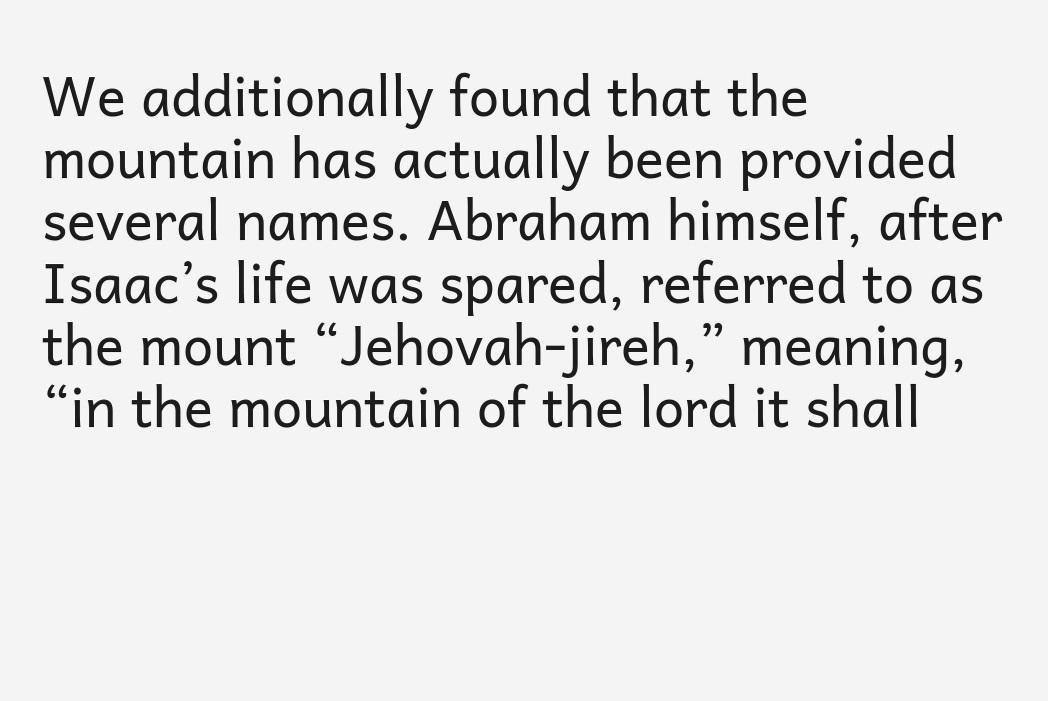We additionally found that the mountain has actually been provided several names. Abraham himself, after Isaac’s life was spared, referred to as the mount “Jehovah-jireh,” meaning, “in the mountain of the lord it shall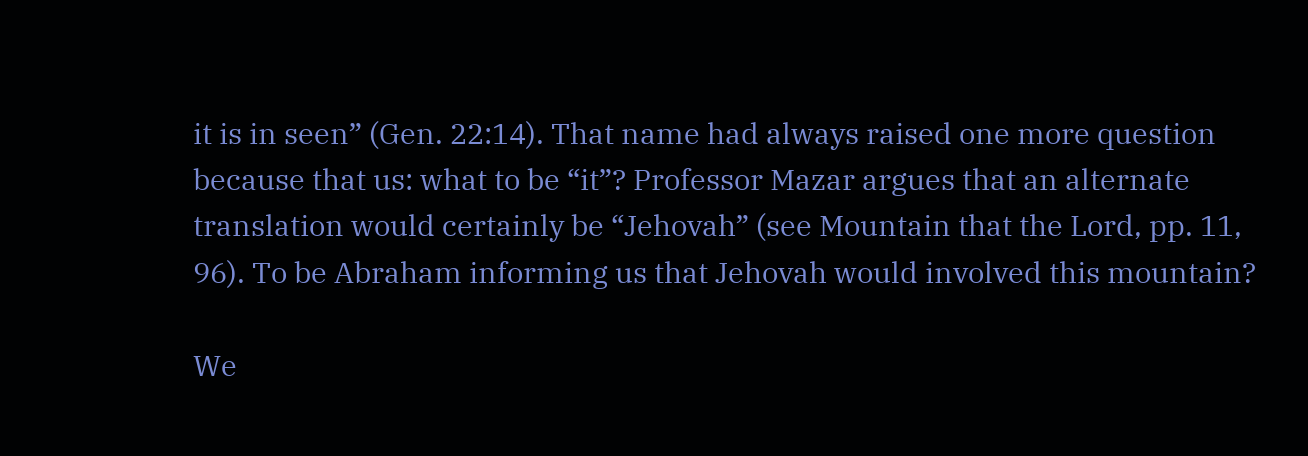it is in seen” (Gen. 22:14). That name had always raised one more question because that us: what to be “it”? Professor Mazar argues that an alternate translation would certainly be “Jehovah” (see Mountain that the Lord, pp. 11, 96). To be Abraham informing us that Jehovah would involved this mountain?

We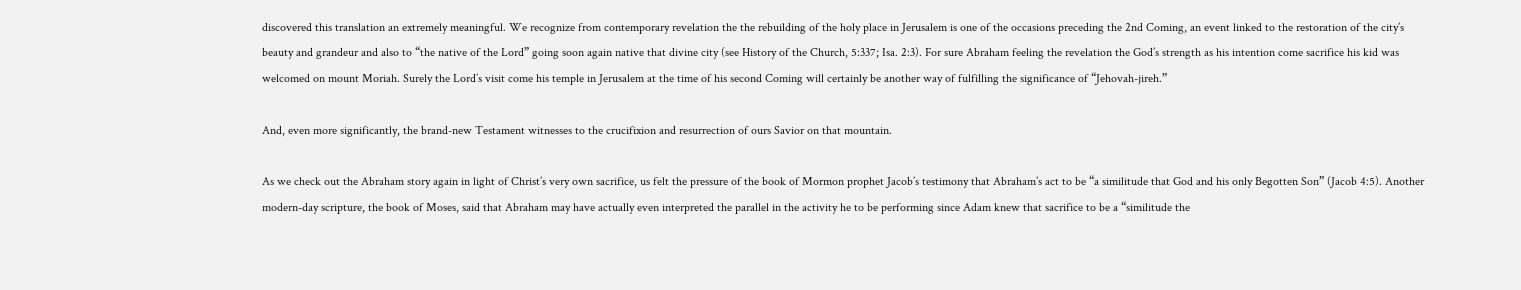discovered this translation an extremely meaningful. We recognize from contemporary revelation the the rebuilding of the holy place in Jerusalem is one of the occasions preceding the 2nd Coming, an event linked to the restoration of the city’s beauty and grandeur and also to “the native of the Lord” going soon again native that divine city (see History of the Church, 5:337; Isa. 2:3). For sure Abraham feeling the revelation the God’s strength as his intention come sacrifice his kid was welcomed on mount Moriah. Surely the Lord’s visit come his temple in Jerusalem at the time of his second Coming will certainly be another way of fulfilling the significance of “Jehovah-jireh.”

And, even more significantly, the brand-new Testament witnesses to the crucifixion and resurrection of ours Savior on that mountain.

As we check out the Abraham story again in light of Christ’s very own sacrifice, us felt the pressure of the book of Mormon prophet Jacob’s testimony that Abraham’s act to be “a similitude that God and his only Begotten Son” (Jacob 4:5). Another modern-day scripture, the book of Moses, said that Abraham may have actually even interpreted the parallel in the activity he to be performing since Adam knew that sacrifice to be a “similitude the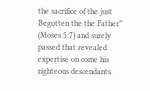the sacrifice of the just Begotten the the Father” (Moses 5:7) and surely passed that revealed expertise on come his righteous descendants.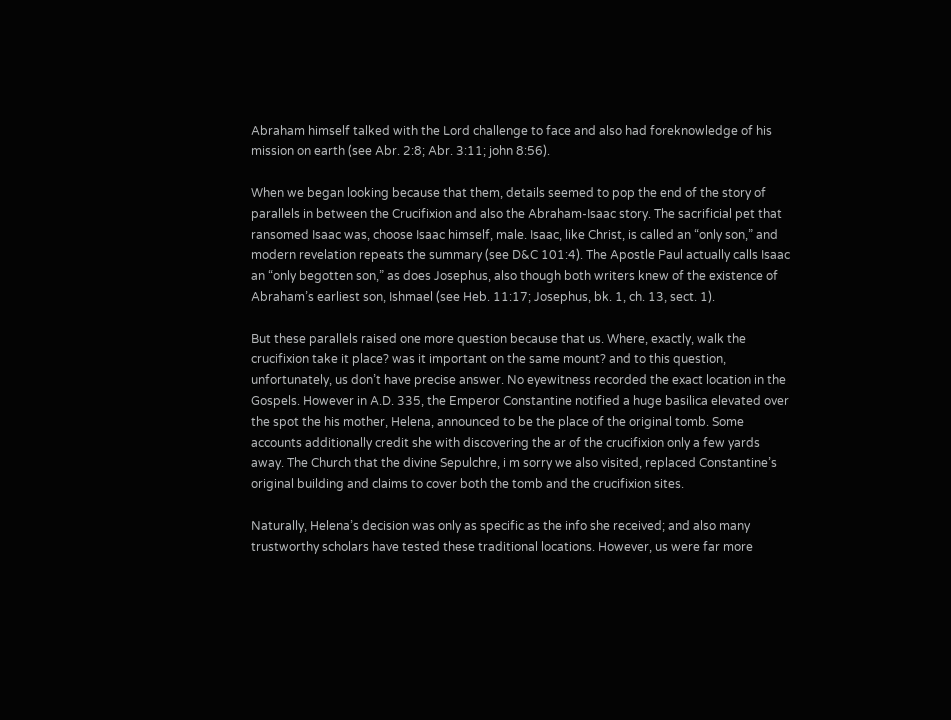Abraham himself talked with the Lord challenge to face and also had foreknowledge of his mission on earth (see Abr. 2:8; Abr. 3:11; john 8:56).

When we began looking because that them, details seemed to pop the end of the story of parallels in between the Crucifixion and also the Abraham-Isaac story. The sacrificial pet that ransomed Isaac was, choose Isaac himself, male. Isaac, like Christ, is called an “only son,” and modern revelation repeats the summary (see D&C 101:4). The Apostle Paul actually calls Isaac an “only begotten son,” as does Josephus, also though both writers knew of the existence of Abraham’s earliest son, Ishmael (see Heb. 11:17; Josephus, bk. 1, ch. 13, sect. 1).

But these parallels raised one more question because that us. Where, exactly, walk the crucifixion take it place? was it important on the same mount? and to this question, unfortunately, us don’t have precise answer. No eyewitness recorded the exact location in the Gospels. However in A.D. 335, the Emperor Constantine notified a huge basilica elevated over the spot the his mother, Helena, announced to be the place of the original tomb. Some accounts additionally credit she with discovering the ar of the crucifixion only a few yards away. The Church that the divine Sepulchre, i m sorry we also visited, replaced Constantine’s original building and claims to cover both the tomb and the crucifixion sites.

Naturally, Helena’s decision was only as specific as the info she received; and also many trustworthy scholars have tested these traditional locations. However, us were far more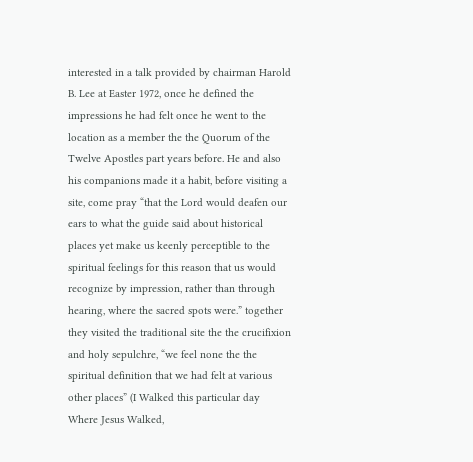interested in a talk provided by chairman Harold B. Lee at Easter 1972, once he defined the impressions he had felt once he went to the location as a member the the Quorum of the Twelve Apostles part years before. He and also his companions made it a habit, before visiting a site, come pray “that the Lord would deafen our ears to what the guide said about historical places yet make us keenly perceptible to the spiritual feelings for this reason that us would recognize by impression, rather than through hearing, where the sacred spots were.” together they visited the traditional site the the crucifixion and holy sepulchre, “we feel none the the spiritual definition that we had felt at various other places” (I Walked this particular day Where Jesus Walked,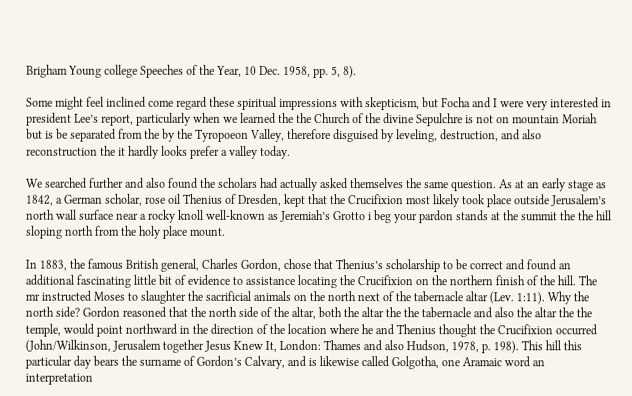Brigham Young college Speeches of the Year, 10 Dec. 1958, pp. 5, 8).

Some might feel inclined come regard these spiritual impressions with skepticism, but Focha and I were very interested in president Lee’s report, particularly when we learned the the Church of the divine Sepulchre is not on mountain Moriah but is be separated from the by the Tyropoeon Valley, therefore disguised by leveling, destruction, and also reconstruction the it hardly looks prefer a valley today.

We searched further and also found the scholars had actually asked themselves the same question. As at an early stage as 1842, a German scholar, rose oil Thenius of Dresden, kept that the Crucifixion most likely took place outside Jerusalem’s north wall surface near a rocky knoll well-known as Jeremiah’s Grotto i beg your pardon stands at the summit the the hill sloping north from the holy place mount.

In 1883, the famous British general, Charles Gordon, chose that Thenius’s scholarship to be correct and found an additional fascinating little bit of evidence to assistance locating the Crucifixion on the northern finish of the hill. The mr instructed Moses to slaughter the sacrificial animals on the north next of the tabernacle altar (Lev. 1:11). Why the north side? Gordon reasoned that the north side of the altar, both the altar the the tabernacle and also the altar the the temple, would point northward in the direction of the location where he and Thenius thought the Crucifixion occurred (John/Wilkinson, Jerusalem together Jesus Knew It, London: Thames and also Hudson, 1978, p. 198). This hill this particular day bears the surname of Gordon’s Calvary, and is likewise called Golgotha, one Aramaic word an interpretation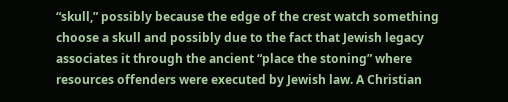“skull,” possibly because the edge of the crest watch something choose a skull and possibly due to the fact that Jewish legacy associates it through the ancient “place the stoning” where resources offenders were executed by Jewish law. A Christian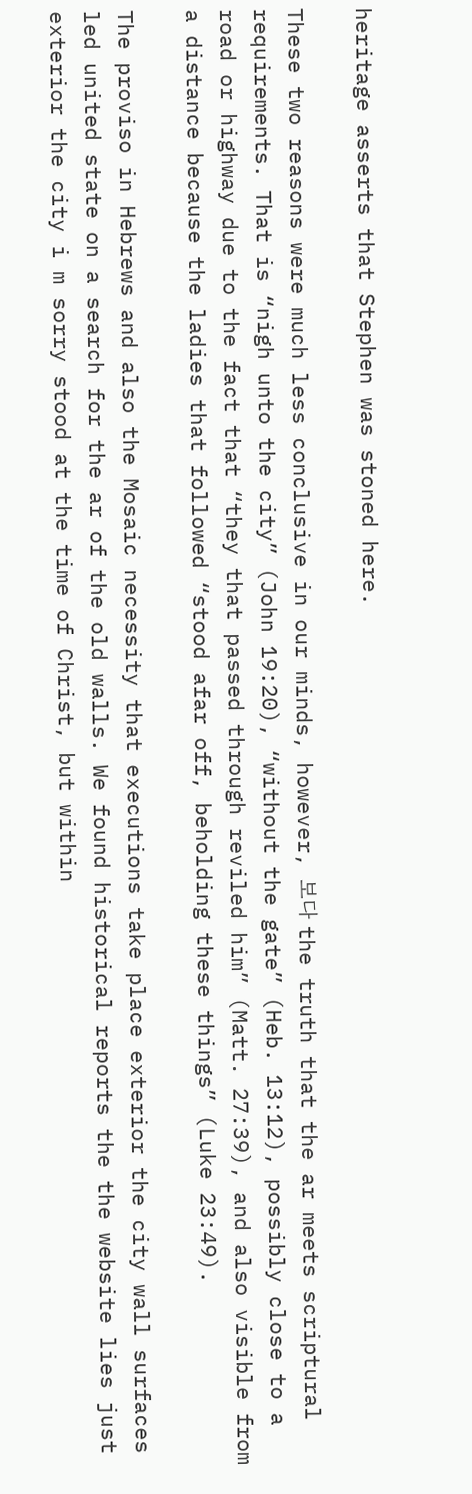heritage asserts that Stephen was stoned here.

These two reasons were much less conclusive in our minds, however, 보다 the truth that the ar meets scriptural requirements. That is “nigh unto the city” (John 19:20), “without the gate” (Heb. 13:12), possibly close to a road or highway due to the fact that “they that passed through reviled him” (Matt. 27:39), and also visible from a distance because the ladies that followed “stood afar off, beholding these things” (Luke 23:49).

The proviso in Hebrews and also the Mosaic necessity that executions take place exterior the city wall surfaces led united state on a search for the ar of the old walls. We found historical reports the the website lies just exterior the city i m sorry stood at the time of Christ, but within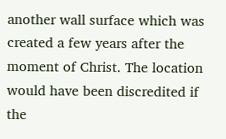another wall surface which was created a few years after the moment of Christ. The location would have been discredited if the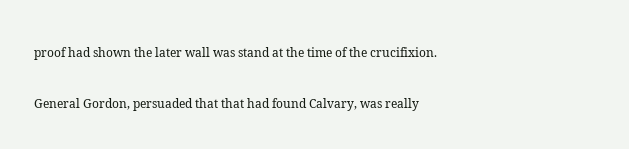proof had shown the later wall was stand at the time of the crucifixion.

General Gordon, persuaded that that had found Calvary, was really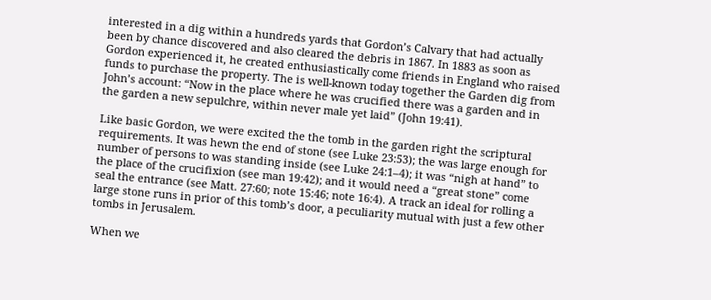interested in a dig within a hundreds yards that Gordon’s Calvary that had actually been by chance discovered and also cleared the debris in 1867. In 1883 as soon as Gordon experienced it, he created enthusiastically come friends in England who raised funds to purchase the property. The is well-known today together the Garden dig from John’s account: “Now in the place where he was crucified there was a garden and in the garden a new sepulchre, within never male yet laid” (John 19:41).

Like basic Gordon, we were excited the the tomb in the garden right the scriptural requirements. It was hewn the end of stone (see Luke 23:53); the was large enough for number of persons to was standing inside (see Luke 24:1–4); it was “nigh at hand” to the place of the crucifixion (see man 19:42); and it would need a “great stone” come seal the entrance (see Matt. 27:60; note 15:46; note 16:4). A track an ideal for rolling a large stone runs in prior of this tomb’s door, a peculiarity mutual with just a few other tombs in Jerusalem.

When we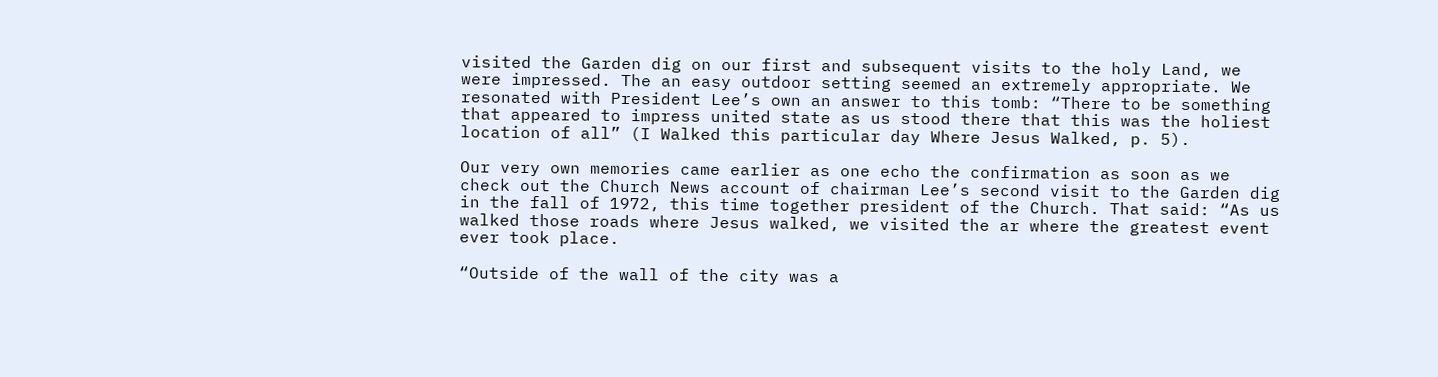visited the Garden dig on our first and subsequent visits to the holy Land, we were impressed. The an easy outdoor setting seemed an extremely appropriate. We resonated with President Lee’s own an answer to this tomb: “There to be something that appeared to impress united state as us stood there that this was the holiest location of all” (I Walked this particular day Where Jesus Walked, p. 5).

Our very own memories came earlier as one echo the confirmation as soon as we check out the Church News account of chairman Lee’s second visit to the Garden dig in the fall of 1972, this time together president of the Church. That said: “As us walked those roads where Jesus walked, we visited the ar where the greatest event ever took place.

“Outside of the wall of the city was a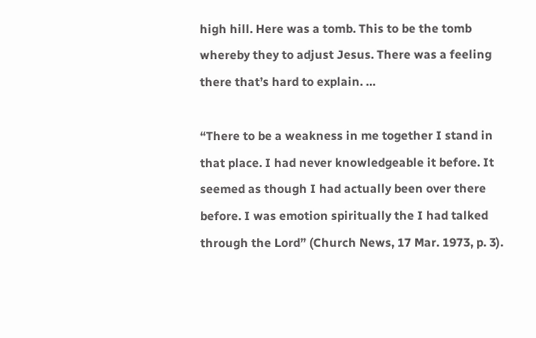high hill. Here was a tomb. This to be the tomb whereby they to adjust Jesus. There was a feeling there that’s hard to explain. …

“There to be a weakness in me together I stand in that place. I had never knowledgeable it before. It seemed as though I had actually been over there before. I was emotion spiritually the I had talked through the Lord” (Church News, 17 Mar. 1973, p. 3).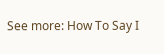See more: How To Say I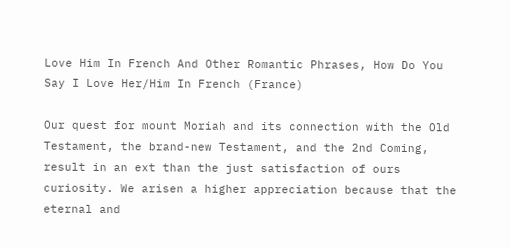Love Him In French And Other Romantic Phrases, How Do You Say I Love Her/Him In French (France)

Our quest for mount Moriah and its connection with the Old Testament, the brand-new Testament, and the 2nd Coming, result in an ext than the just satisfaction of ours curiosity. We arisen a higher appreciation because that the eternal and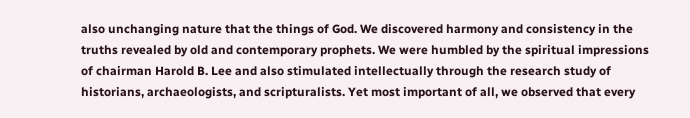also unchanging nature that the things of God. We discovered harmony and consistency in the truths revealed by old and contemporary prophets. We were humbled by the spiritual impressions of chairman Harold B. Lee and also stimulated intellectually through the research study of historians, archaeologists, and scripturalists. Yet most important of all, we observed that every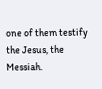one of them testify the Jesus, the Messiah.